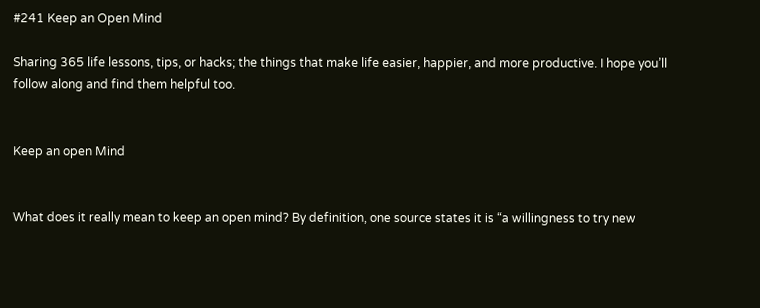#241 Keep an Open Mind

Sharing 365 life lessons, tips, or hacks; the things that make life easier, happier, and more productive. I hope you’ll follow along and find them helpful too.


Keep an open Mind


What does it really mean to keep an open mind? By definition, one source states it is “a willingness to try new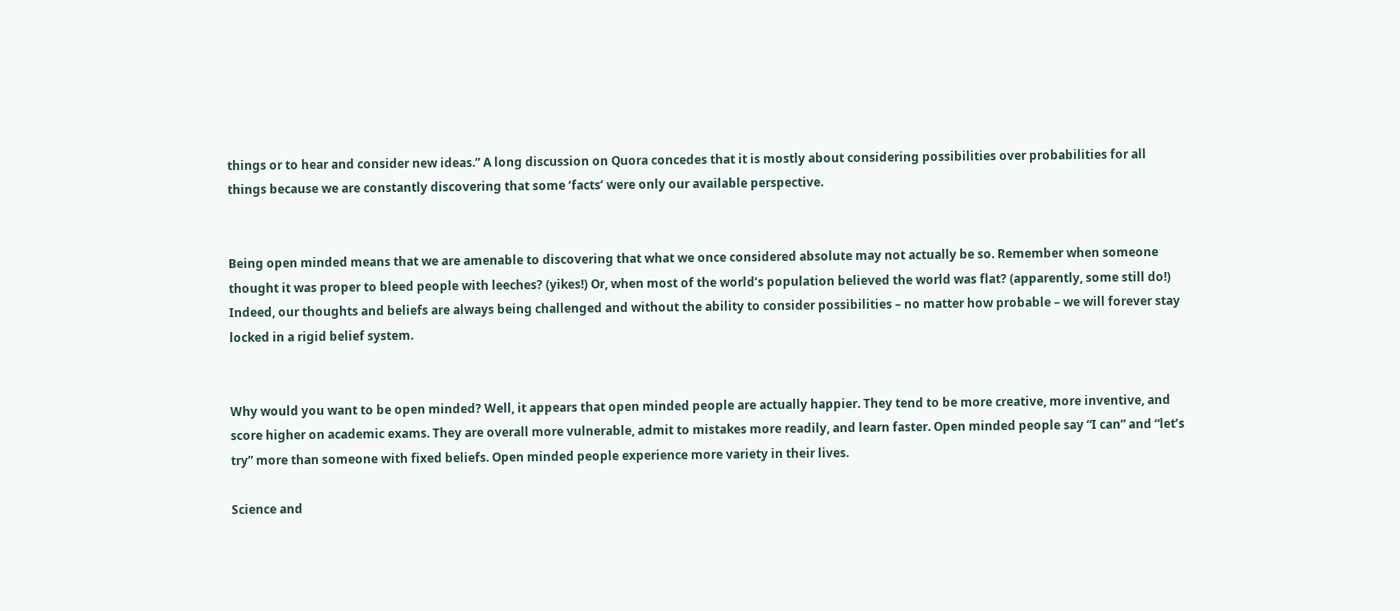things or to hear and consider new ideas.” A long discussion on Quora concedes that it is mostly about considering possibilities over probabilities for all things because we are constantly discovering that some ‘facts’ were only our available perspective.


Being open minded means that we are amenable to discovering that what we once considered absolute may not actually be so. Remember when someone thought it was proper to bleed people with leeches? (yikes!) Or, when most of the world’s population believed the world was flat? (apparently, some still do!) Indeed, our thoughts and beliefs are always being challenged and without the ability to consider possibilities – no matter how probable – we will forever stay locked in a rigid belief system.


Why would you want to be open minded? Well, it appears that open minded people are actually happier. They tend to be more creative, more inventive, and score higher on academic exams. They are overall more vulnerable, admit to mistakes more readily, and learn faster. Open minded people say “I can” and “let’s try” more than someone with fixed beliefs. Open minded people experience more variety in their lives.

Science and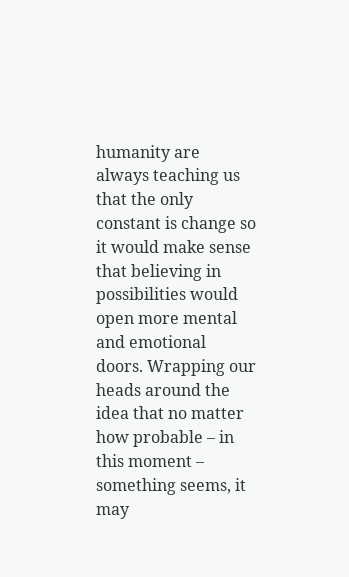humanity are always teaching us that the only constant is change so it would make sense that believing in possibilities would open more mental and emotional doors. Wrapping our heads around the idea that no matter how probable – in this moment – something seems, it may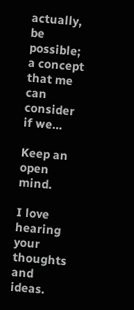actually, be possible; a concept that me can consider if we…

Keep an open mind.

I love hearing your thoughts and ideas.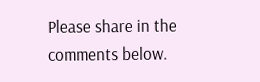Please share in the comments below.